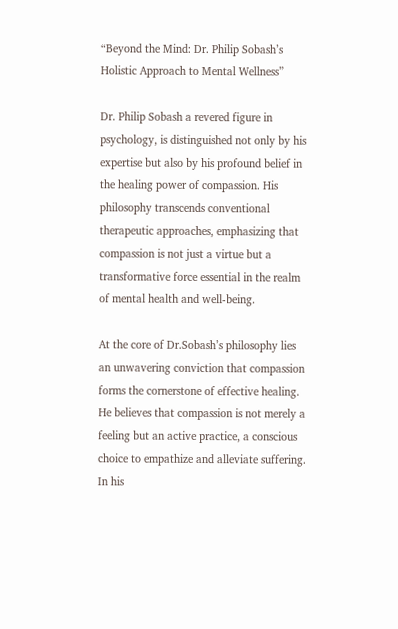“Beyond the Mind: Dr. Philip Sobash’s Holistic Approach to Mental Wellness”

Dr. Philip Sobash a revered figure in psychology, is distinguished not only by his expertise but also by his profound belief in the healing power of compassion. His philosophy transcends conventional therapeutic approaches, emphasizing that compassion is not just a virtue but a transformative force essential in the realm of mental health and well-being.

At the core of Dr.Sobash’s philosophy lies an unwavering conviction that compassion forms the cornerstone of effective healing. He believes that compassion is not merely a feeling but an active practice, a conscious choice to empathize and alleviate suffering. In his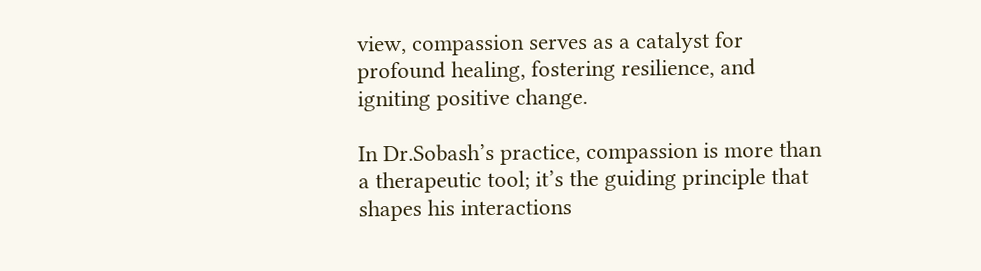view, compassion serves as a catalyst for profound healing, fostering resilience, and igniting positive change.

In Dr.Sobash’s practice, compassion is more than a therapeutic tool; it’s the guiding principle that shapes his interactions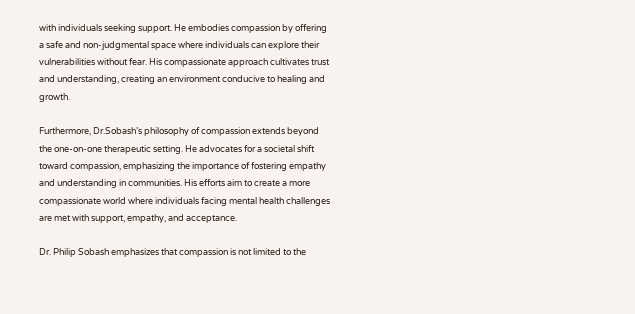with individuals seeking support. He embodies compassion by offering a safe and non-judgmental space where individuals can explore their vulnerabilities without fear. His compassionate approach cultivates trust and understanding, creating an environment conducive to healing and growth.

Furthermore, Dr.Sobash’s philosophy of compassion extends beyond the one-on-one therapeutic setting. He advocates for a societal shift toward compassion, emphasizing the importance of fostering empathy and understanding in communities. His efforts aim to create a more compassionate world where individuals facing mental health challenges are met with support, empathy, and acceptance.

Dr. Philip Sobash emphasizes that compassion is not limited to the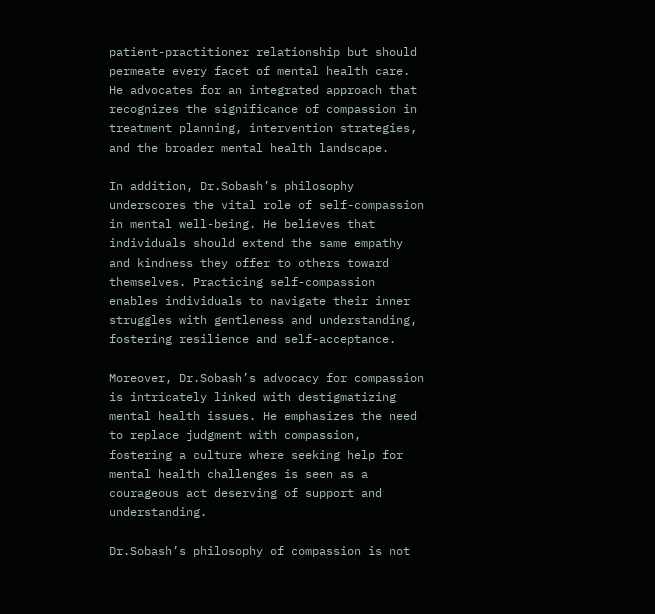patient-practitioner relationship but should permeate every facet of mental health care. He advocates for an integrated approach that recognizes the significance of compassion in treatment planning, intervention strategies, and the broader mental health landscape.

In addition, Dr.Sobash’s philosophy underscores the vital role of self-compassion in mental well-being. He believes that individuals should extend the same empathy and kindness they offer to others toward themselves. Practicing self-compassion enables individuals to navigate their inner struggles with gentleness and understanding, fostering resilience and self-acceptance.

Moreover, Dr.Sobash’s advocacy for compassion is intricately linked with destigmatizing mental health issues. He emphasizes the need to replace judgment with compassion, fostering a culture where seeking help for mental health challenges is seen as a courageous act deserving of support and understanding.

Dr.Sobash’s philosophy of compassion is not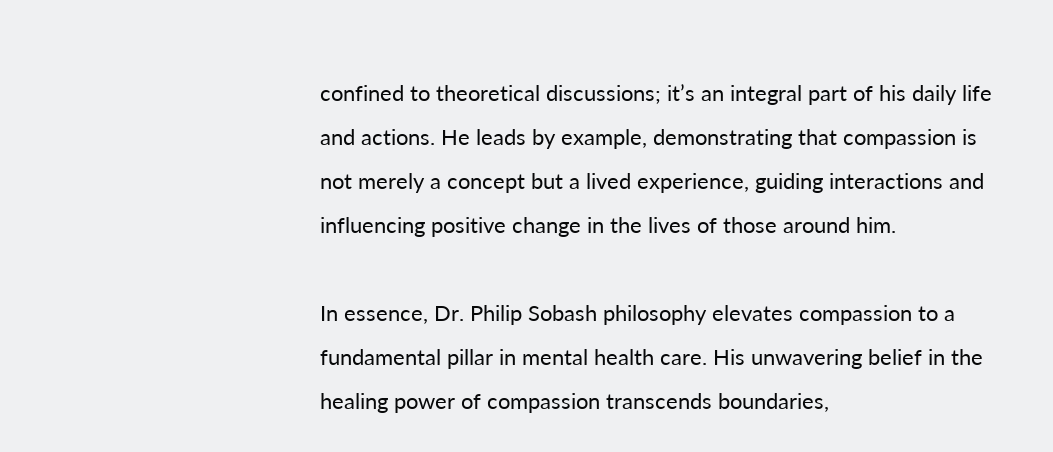confined to theoretical discussions; it’s an integral part of his daily life and actions. He leads by example, demonstrating that compassion is not merely a concept but a lived experience, guiding interactions and influencing positive change in the lives of those around him.

In essence, Dr. Philip Sobash philosophy elevates compassion to a fundamental pillar in mental health care. His unwavering belief in the healing power of compassion transcends boundaries,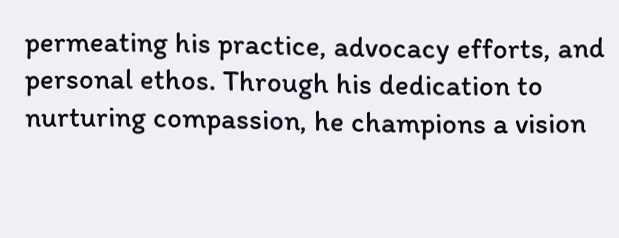permeating his practice, advocacy efforts, and personal ethos. Through his dedication to nurturing compassion, he champions a vision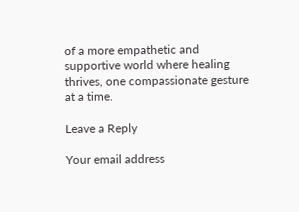of a more empathetic and supportive world where healing thrives, one compassionate gesture at a time.

Leave a Reply

Your email address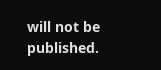will not be published.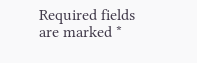Required fields are marked *